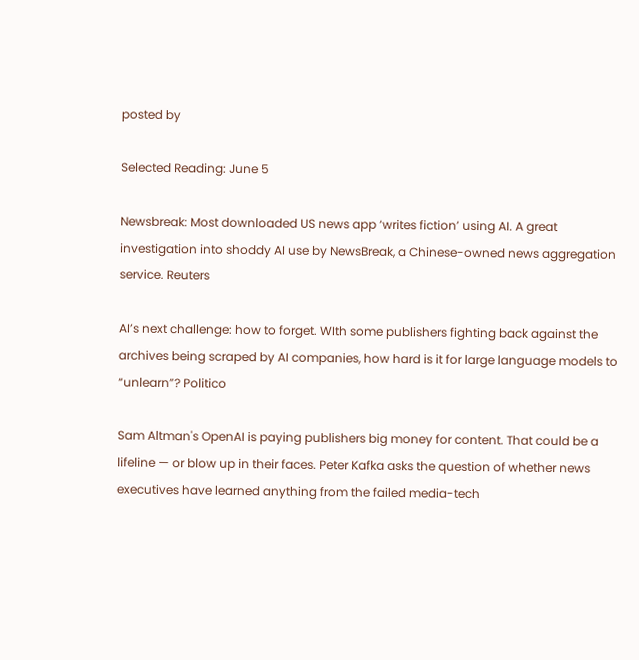posted by

Selected Reading: June 5

Newsbreak: Most downloaded US news app ‘writes fiction’ using AI. A great investigation into shoddy AI use by NewsBreak, a Chinese-owned news aggregation service. Reuters

AI’s next challenge: how to forget. WIth some publishers fighting back against the archives being scraped by AI companies, how hard is it for large language models to “unlearn”? Politico

Sam Altman's OpenAI is paying publishers big money for content. That could be a lifeline — or blow up in their faces. Peter Kafka asks the question of whether news executives have learned anything from the failed media-tech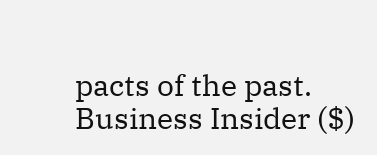pacts of the past. Business Insider ($)